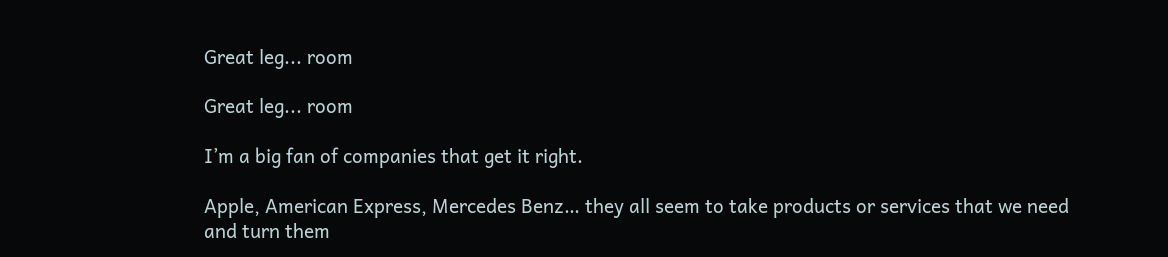Great leg... room

Great leg... room

I’m a big fan of companies that get it right.

Apple, American Express, Mercedes Benz… they all seem to take products or services that we need and turn them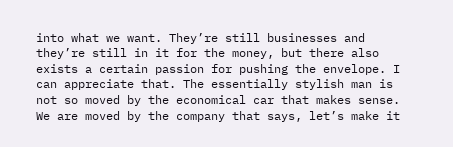into what we want. They’re still businesses and they’re still in it for the money, but there also exists a certain passion for pushing the envelope. I can appreciate that. The essentially stylish man is not so moved by the economical car that makes sense. We are moved by the company that says, let’s make it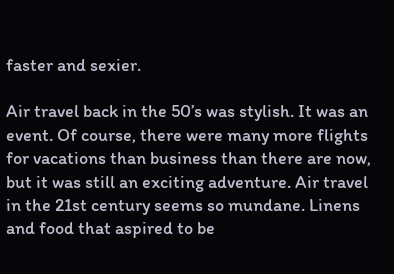faster and sexier.

Air travel back in the 50’s was stylish. It was an event. Of course, there were many more flights for vacations than business than there are now, but it was still an exciting adventure. Air travel in the 21st century seems so mundane. Linens and food that aspired to be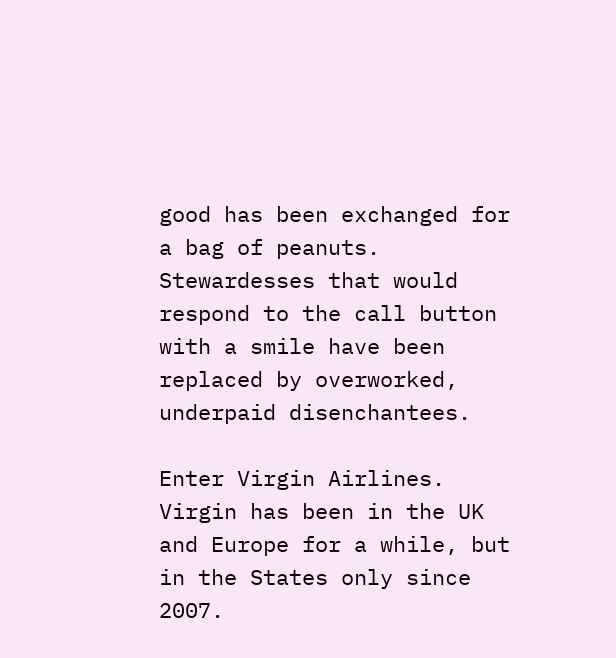good has been exchanged for a bag of peanuts. Stewardesses that would respond to the call button with a smile have been replaced by overworked, underpaid disenchantees.

Enter Virgin Airlines. Virgin has been in the UK and Europe for a while, but in the States only since 2007.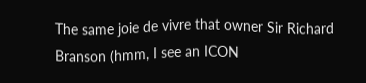The same joie de vivre that owner Sir Richard Branson (hmm, I see an ICON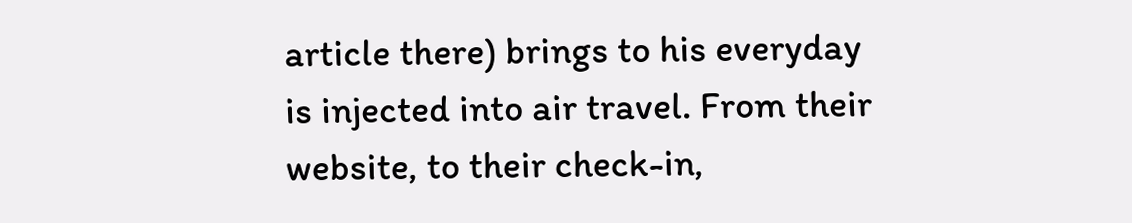article there) brings to his everyday is injected into air travel. From their website, to their check-in,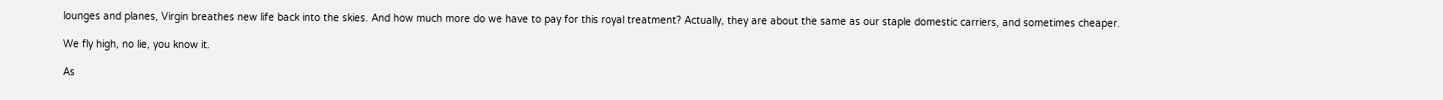lounges and planes, Virgin breathes new life back into the skies. And how much more do we have to pay for this royal treatment? Actually, they are about the same as our staple domestic carriers, and sometimes cheaper.

We fly high, no lie, you know it.

As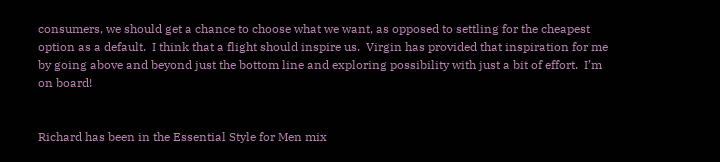consumers, we should get a chance to choose what we want, as opposed to settling for the cheapest option as a default.  I think that a flight should inspire us.  Virgin has provided that inspiration for me by going above and beyond just the bottom line and exploring possibility with just a bit of effort.  I’m on board!


Richard has been in the Essential Style for Men mix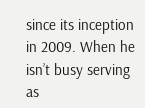since its inception in 2009. When he isn’t busy serving as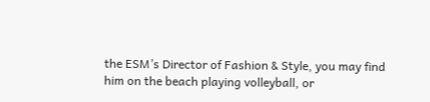the ESM’s Director of Fashion & Style, you may find him on the beach playing volleyball, or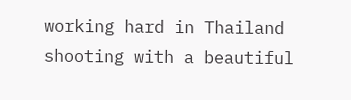working hard in Thailand shooting with a beautiful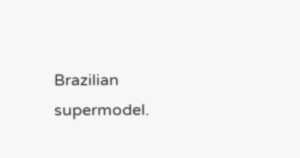Brazilian supermodel.